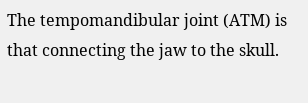The tempomandibular joint (ATM) is that connecting the jaw to the skull.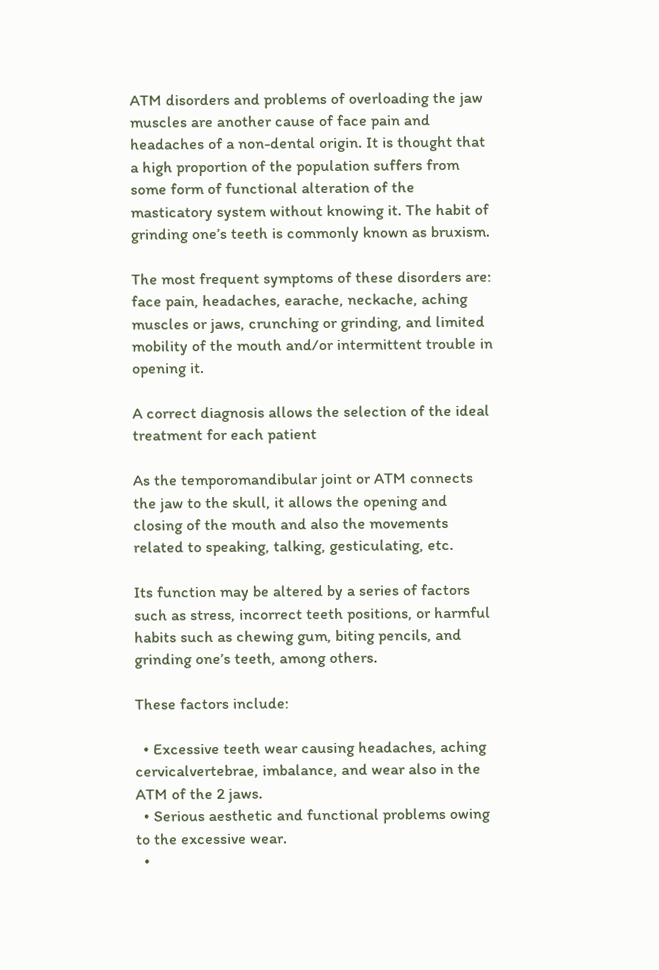ATM disorders and problems of overloading the jaw muscles are another cause of face pain and headaches of a non-dental origin. It is thought that a high proportion of the population suffers from some form of functional alteration of the masticatory system without knowing it. The habit of grinding one’s teeth is commonly known as bruxism.

The most frequent symptoms of these disorders are: face pain, headaches, earache, neckache, aching muscles or jaws, crunching or grinding, and limited mobility of the mouth and/or intermittent trouble in opening it.

A correct diagnosis allows the selection of the ideal treatment for each patient

As the temporomandibular joint or ATM connects the jaw to the skull, it allows the opening and closing of the mouth and also the movements related to speaking, talking, gesticulating, etc.

Its function may be altered by a series of factors such as stress, incorrect teeth positions, or harmful habits such as chewing gum, biting pencils, and grinding one’s teeth, among others.

These factors include:

  • Excessive teeth wear causing headaches, aching cervicalvertebrae, imbalance, and wear also in the ATM of the 2 jaws.
  • Serious aesthetic and functional problems owing to the excessive wear.
  •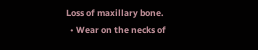Loss of maxillary bone.
  • Wear on the necks of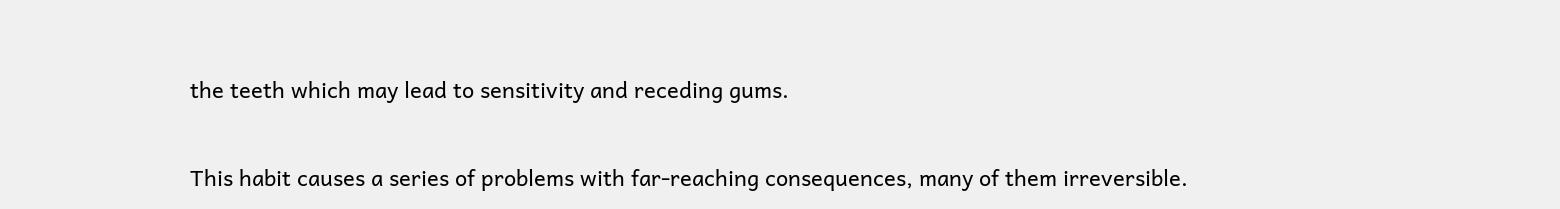the teeth which may lead to sensitivity and receding gums.

This habit causes a series of problems with far-reaching consequences, many of them irreversible.